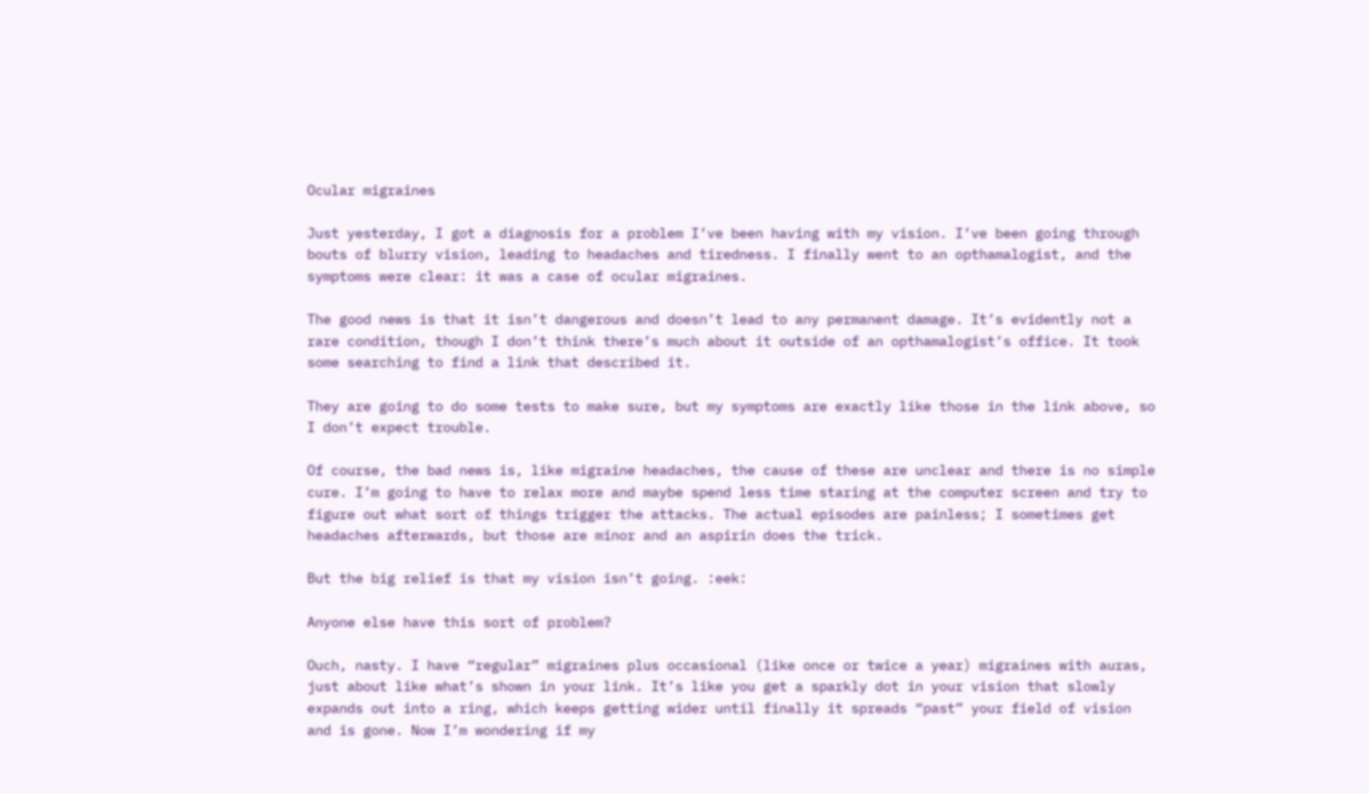Ocular migraines

Just yesterday, I got a diagnosis for a problem I’ve been having with my vision. I’ve been going through bouts of blurry vision, leading to headaches and tiredness. I finally went to an opthamalogist, and the symptoms were clear: it was a case of ocular migraines.

The good news is that it isn’t dangerous and doesn’t lead to any permanent damage. It’s evidently not a rare condition, though I don’t think there’s much about it outside of an opthamalogist’s office. It took some searching to find a link that described it.

They are going to do some tests to make sure, but my symptoms are exactly like those in the link above, so I don’t expect trouble.

Of course, the bad news is, like migraine headaches, the cause of these are unclear and there is no simple cure. I’m going to have to relax more and maybe spend less time staring at the computer screen and try to figure out what sort of things trigger the attacks. The actual episodes are painless; I sometimes get headaches afterwards, but those are minor and an aspirin does the trick.

But the big relief is that my vision isn’t going. :eek:

Anyone else have this sort of problem?

Ouch, nasty. I have “regular” migraines plus occasional (like once or twice a year) migraines with auras, just about like what’s shown in your link. It’s like you get a sparkly dot in your vision that slowly expands out into a ring, which keeps getting wider until finally it spreads “past” your field of vision and is gone. Now I’m wondering if my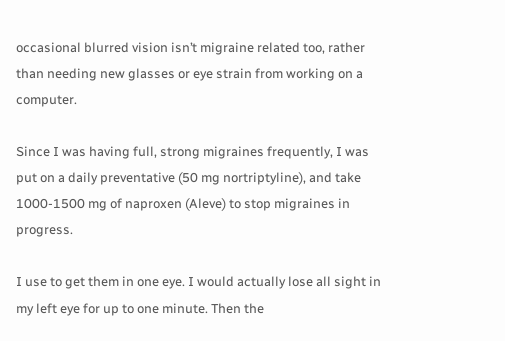occasional blurred vision isn’t migraine related too, rather than needing new glasses or eye strain from working on a computer.

Since I was having full, strong migraines frequently, I was put on a daily preventative (50 mg nortriptyline), and take 1000-1500 mg of naproxen (Aleve) to stop migraines in progress.

I use to get them in one eye. I would actually lose all sight in my left eye for up to one minute. Then the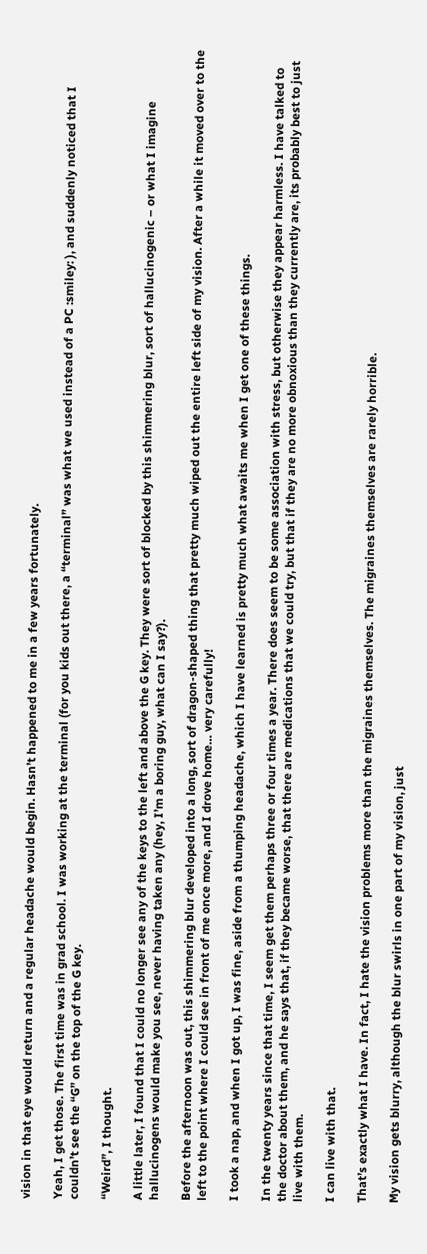vision in that eye would return and a regular headache would begin. Hasn’t happened to me in a few years fortunately.

Yeah, I get those. The first time was in grad school. I was working at the terminal (for you kids out there, a “terminal” was what we used instead of a PC :smiley: ), and suddenly noticed that I couldn’t see the “G” on the top of the G key.

“Weird”, I thought.

A little later, I found that I could no longer see any of the keys to the left and above the G key. They were sort of blocked by this shimmering blur, sort of hallucinogenic – or what I imagine hallucinogens would make you see, never having taken any (hey, I’m a boring guy, what can I say?).

Before the afternoon was out, this shimmering blur developed into a long, sort of dragon-shaped thing that pretty much wiped out the entire left side of my vision. After a while it moved over to the left to the point where I could see in front of me once more, and I drove home… very carefully!

I took a nap, and when I got up, I was fine, aside from a thumping headache, which I have learned is pretty much what awaits me when I get one of these things.

In the twenty years since that time, I seem get them perhaps three or four times a year. There does seem to be some association with stress, but otherwise they appear harmless. I have talked to the doctor about them, and he says that, if they became worse, that there are medications that we could try, but that if they are no more obnoxious than they currently are, its probably best to just live with them.

I can live with that.

That’s exactly what I have. In fact, I hate the vision problems more than the migraines themselves. The migraines themselves are rarely horrible.

My vision gets blurry, although the blur swirls in one part of my vision, just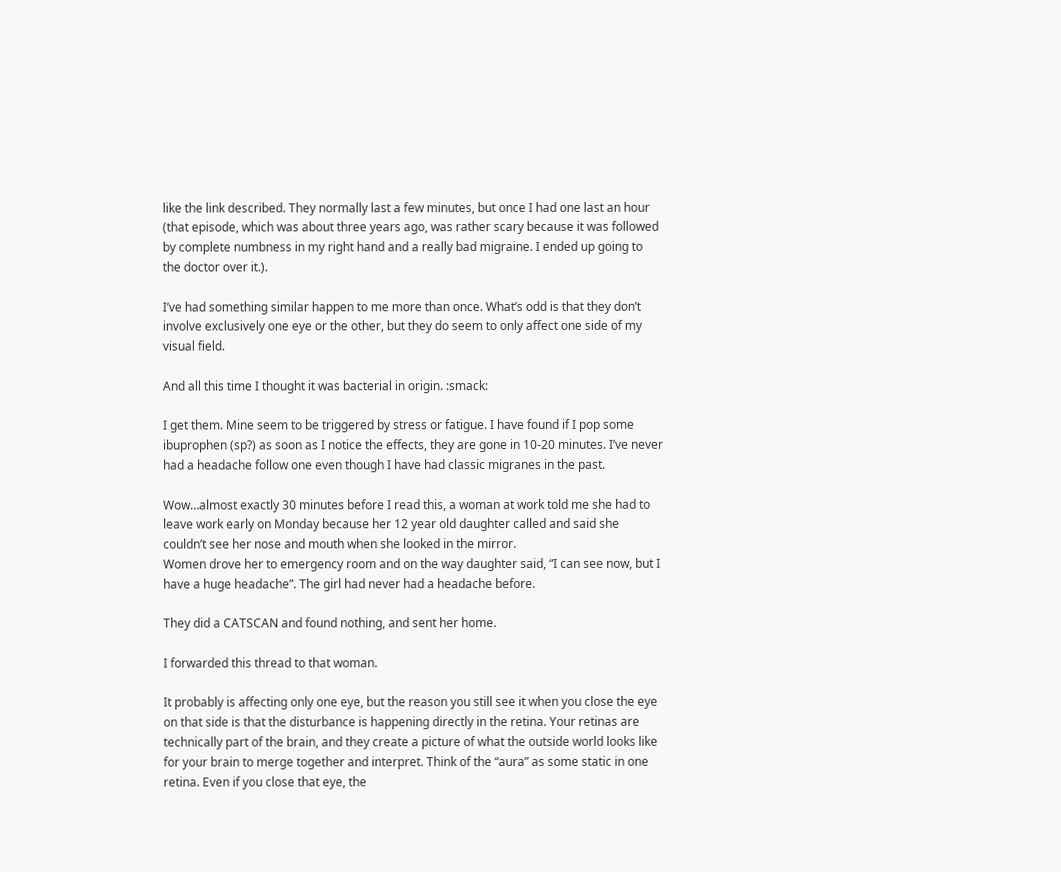like the link described. They normally last a few minutes, but once I had one last an hour (that episode, which was about three years ago, was rather scary because it was followed by complete numbness in my right hand and a really bad migraine. I ended up going to the doctor over it.).

I’ve had something similar happen to me more than once. What’s odd is that they don’t involve exclusively one eye or the other, but they do seem to only affect one side of my visual field.

And all this time I thought it was bacterial in origin. :smack:

I get them. Mine seem to be triggered by stress or fatigue. I have found if I pop some ibuprophen (sp?) as soon as I notice the effects, they are gone in 10-20 minutes. I’ve never had a headache follow one even though I have had classic migranes in the past.

Wow…almost exactly 30 minutes before I read this, a woman at work told me she had to leave work early on Monday because her 12 year old daughter called and said she couldn’t see her nose and mouth when she looked in the mirror.
Women drove her to emergency room and on the way daughter said, “I can see now, but I have a huge headache”. The girl had never had a headache before.

They did a CATSCAN and found nothing, and sent her home.

I forwarded this thread to that woman.

It probably is affecting only one eye, but the reason you still see it when you close the eye on that side is that the disturbance is happening directly in the retina. Your retinas are technically part of the brain, and they create a picture of what the outside world looks like for your brain to merge together and interpret. Think of the “aura” as some static in one retina. Even if you close that eye, the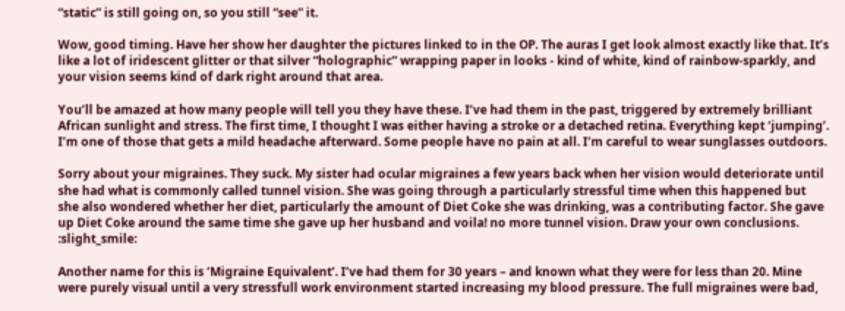“static” is still going on, so you still “see” it.

Wow, good timing. Have her show her daughter the pictures linked to in the OP. The auras I get look almost exactly like that. It’s like a lot of iridescent glitter or that silver “holographic” wrapping paper in looks - kind of white, kind of rainbow-sparkly, and your vision seems kind of dark right around that area.

You’ll be amazed at how many people will tell you they have these. I’ve had them in the past, triggered by extremely brilliant African sunlight and stress. The first time, I thought I was either having a stroke or a detached retina. Everything kept ‘jumping’. I’m one of those that gets a mild headache afterward. Some people have no pain at all. I’m careful to wear sunglasses outdoors.

Sorry about your migraines. They suck. My sister had ocular migraines a few years back when her vision would deteriorate until she had what is commonly called tunnel vision. She was going through a particularly stressful time when this happened but she also wondered whether her diet, particularly the amount of Diet Coke she was drinking, was a contributing factor. She gave up Diet Coke around the same time she gave up her husband and voila! no more tunnel vision. Draw your own conclusions. :slight_smile:

Another name for this is ‘Migraine Equivalent’. I’ve had them for 30 years – and known what they were for less than 20. Mine were purely visual until a very stressfull work environment started increasing my blood pressure. The full migraines were bad,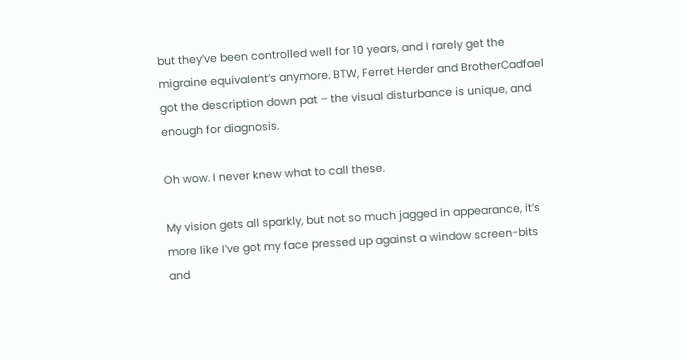but they’ve been controlled well for 10 years, and I rarely get the migraine equivalent’s anymore. BTW, Ferret Herder and BrotherCadfael got the description down pat – the visual disturbance is unique, and enough for diagnosis.

Oh wow. I never knew what to call these.

My vision gets all sparkly, but not so much jagged in appearance, it’s more like I’ve got my face pressed up against a window screen-bits and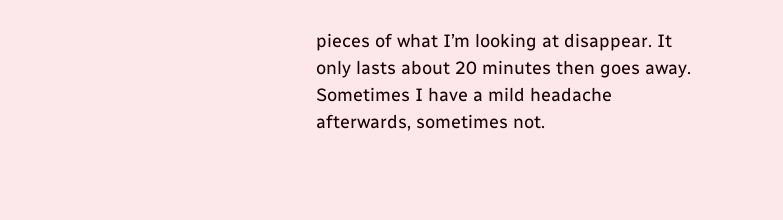pieces of what I’m looking at disappear. It only lasts about 20 minutes then goes away. Sometimes I have a mild headache afterwards, sometimes not.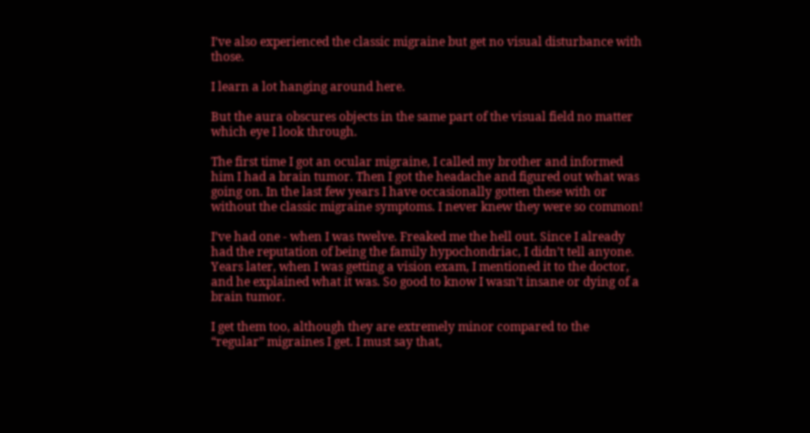I’ve also experienced the classic migraine but get no visual disturbance with those.

I learn a lot hanging around here.

But the aura obscures objects in the same part of the visual field no matter which eye I look through.

The first time I got an ocular migraine, I called my brother and informed him I had a brain tumor. Then I got the headache and figured out what was going on. In the last few years I have occasionally gotten these with or without the classic migraine symptoms. I never knew they were so common!

I’ve had one - when I was twelve. Freaked me the hell out. Since I already had the reputation of being the family hypochondriac, I didn’t tell anyone. Years later, when I was getting a vision exam, I mentioned it to the doctor, and he explained what it was. So good to know I wasn’t insane or dying of a brain tumor.

I get them too, although they are extremely minor compared to the “regular” migraines I get. I must say that,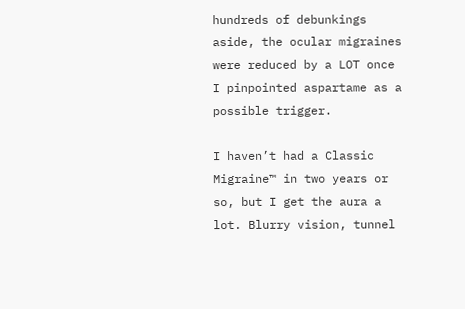hundreds of debunkings aside, the ocular migraines were reduced by a LOT once I pinpointed aspartame as a possible trigger.

I haven’t had a Classic Migraine™ in two years or so, but I get the aura a lot. Blurry vision, tunnel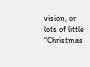vision, or lots of little “Christmas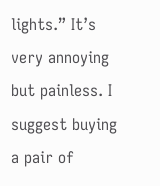lights.” It’s very annoying but painless. I suggest buying a pair of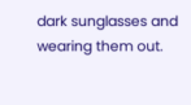dark sunglasses and wearing them out.